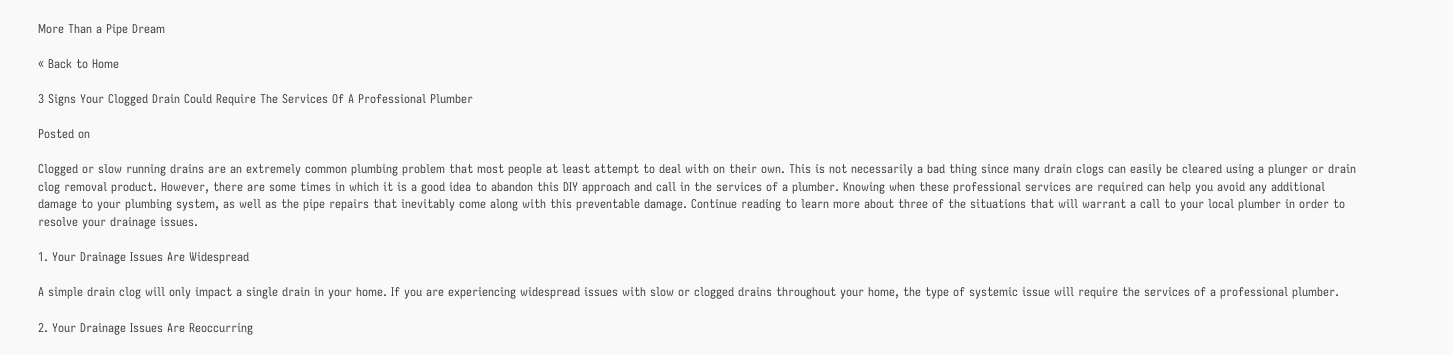More Than a Pipe Dream

« Back to Home

3 Signs Your Clogged Drain Could Require The Services Of A Professional Plumber

Posted on

Clogged or slow running drains are an extremely common plumbing problem that most people at least attempt to deal with on their own. This is not necessarily a bad thing since many drain clogs can easily be cleared using a plunger or drain clog removal product. However, there are some times in which it is a good idea to abandon this DIY approach and call in the services of a plumber. Knowing when these professional services are required can help you avoid any additional damage to your plumbing system, as well as the pipe repairs that inevitably come along with this preventable damage. Continue reading to learn more about three of the situations that will warrant a call to your local plumber in order to resolve your drainage issues.

1. Your Drainage Issues Are Widespread

A simple drain clog will only impact a single drain in your home. If you are experiencing widespread issues with slow or clogged drains throughout your home, the type of systemic issue will require the services of a professional plumber.

2. Your Drainage Issues Are Reoccurring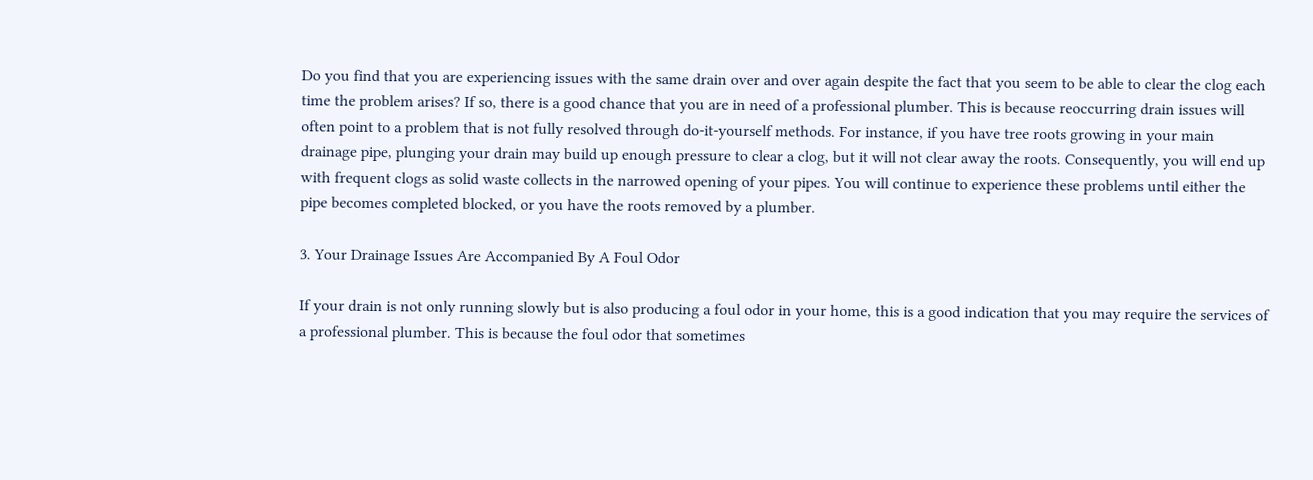Do you find that you are experiencing issues with the same drain over and over again despite the fact that you seem to be able to clear the clog each time the problem arises? If so, there is a good chance that you are in need of a professional plumber. This is because reoccurring drain issues will often point to a problem that is not fully resolved through do-it-yourself methods. For instance, if you have tree roots growing in your main drainage pipe, plunging your drain may build up enough pressure to clear a clog, but it will not clear away the roots. Consequently, you will end up with frequent clogs as solid waste collects in the narrowed opening of your pipes. You will continue to experience these problems until either the pipe becomes completed blocked, or you have the roots removed by a plumber.

3. Your Drainage Issues Are Accompanied By A Foul Odor

If your drain is not only running slowly but is also producing a foul odor in your home, this is a good indication that you may require the services of a professional plumber. This is because the foul odor that sometimes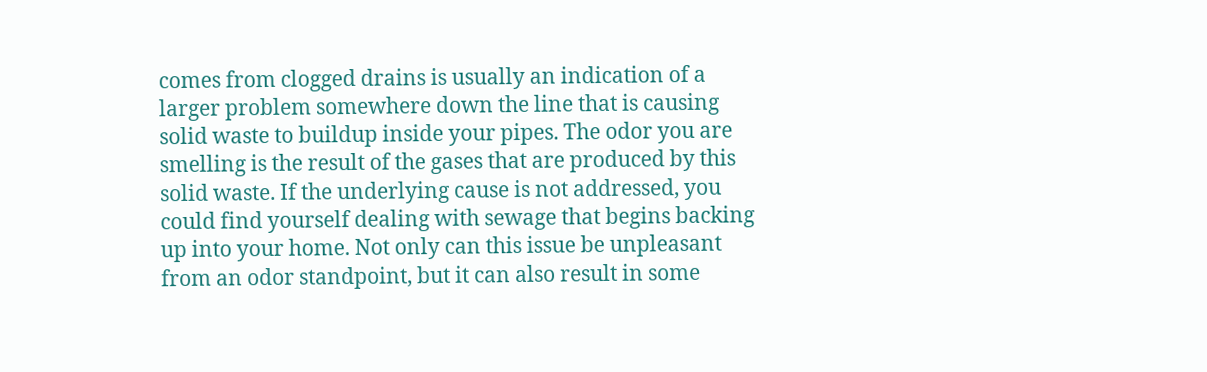comes from clogged drains is usually an indication of a larger problem somewhere down the line that is causing solid waste to buildup inside your pipes. The odor you are smelling is the result of the gases that are produced by this solid waste. If the underlying cause is not addressed, you could find yourself dealing with sewage that begins backing up into your home. Not only can this issue be unpleasant from an odor standpoint, but it can also result in some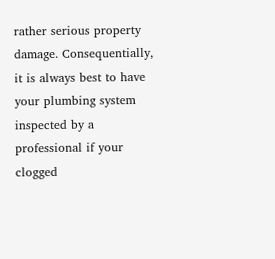rather serious property damage. Consequentially, it is always best to have your plumbing system inspected by a professional if your clogged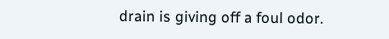drain is giving off a foul odor.